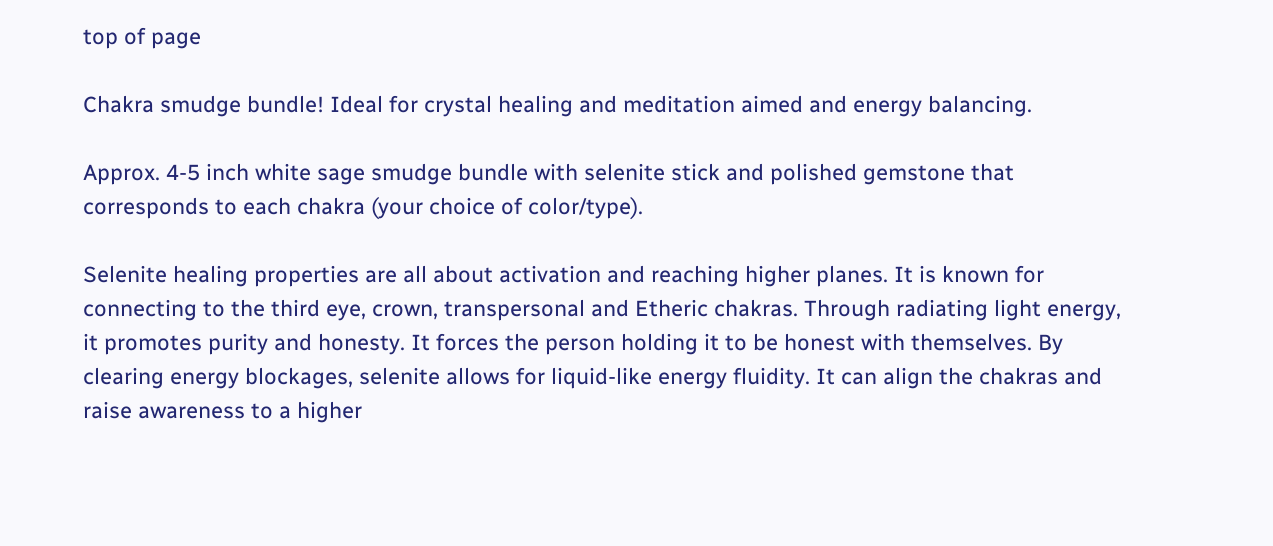top of page

Chakra smudge bundle! Ideal for crystal healing and meditation aimed and energy balancing.

Approx. 4-5 inch white sage smudge bundle with selenite stick and polished gemstone that corresponds to each chakra (your choice of color/type).

Selenite healing properties are all about activation and reaching higher planes. It is known for connecting to the third eye, crown, transpersonal and Etheric chakras. Through radiating light energy, it promotes purity and honesty. It forces the person holding it to be honest with themselves. By clearing energy blockages, selenite allows for liquid-like energy fluidity. It can align the chakras and raise awareness to a higher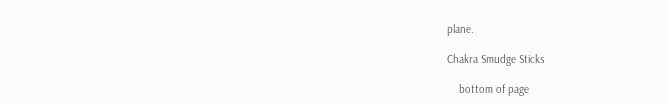plane.

Chakra Smudge Sticks

    bottom of page